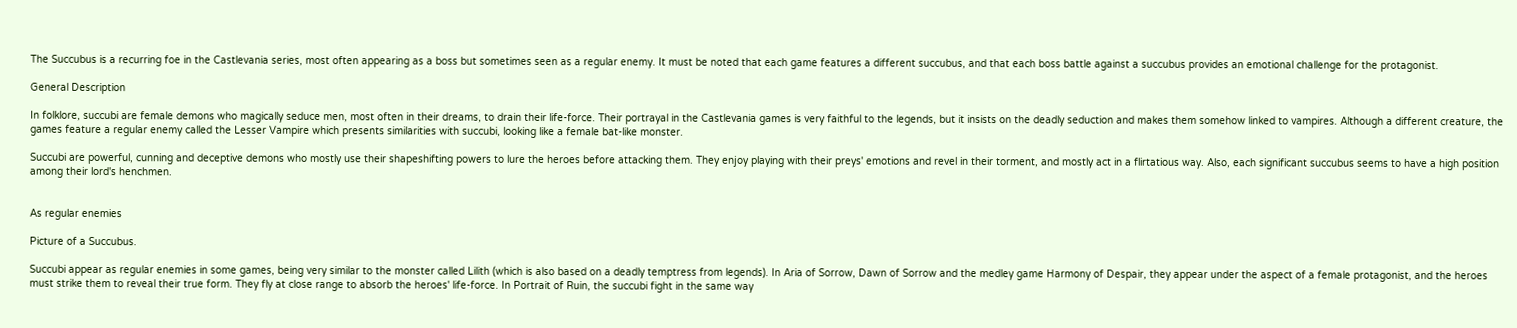The Succubus is a recurring foe in the Castlevania series, most often appearing as a boss but sometimes seen as a regular enemy. It must be noted that each game features a different succubus, and that each boss battle against a succubus provides an emotional challenge for the protagonist.

General Description

In folklore, succubi are female demons who magically seduce men, most often in their dreams, to drain their life-force. Their portrayal in the Castlevania games is very faithful to the legends, but it insists on the deadly seduction and makes them somehow linked to vampires. Although a different creature, the games feature a regular enemy called the Lesser Vampire which presents similarities with succubi, looking like a female bat-like monster.

Succubi are powerful, cunning and deceptive demons who mostly use their shapeshifting powers to lure the heroes before attacking them. They enjoy playing with their preys' emotions and revel in their torment, and mostly act in a flirtatious way. Also, each significant succubus seems to have a high position among their lord's henchmen.


As regular enemies

Picture of a Succubus.

Succubi appear as regular enemies in some games, being very similar to the monster called Lilith (which is also based on a deadly temptress from legends). In Aria of Sorrow, Dawn of Sorrow and the medley game Harmony of Despair, they appear under the aspect of a female protagonist, and the heroes must strike them to reveal their true form. They fly at close range to absorb the heroes' life-force. In Portrait of Ruin, the succubi fight in the same way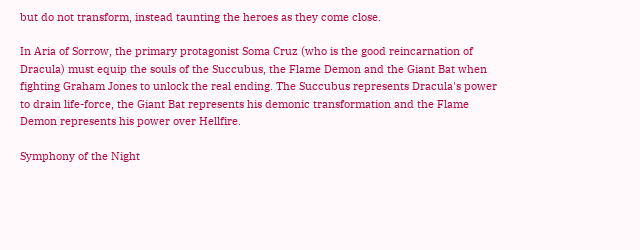but do not transform, instead taunting the heroes as they come close.

In Aria of Sorrow, the primary protagonist Soma Cruz (who is the good reincarnation of Dracula) must equip the souls of the Succubus, the Flame Demon and the Giant Bat when fighting Graham Jones to unlock the real ending. The Succubus represents Dracula's power to drain life-force, the Giant Bat represents his demonic transformation and the Flame Demon represents his power over Hellfire.

Symphony of the Night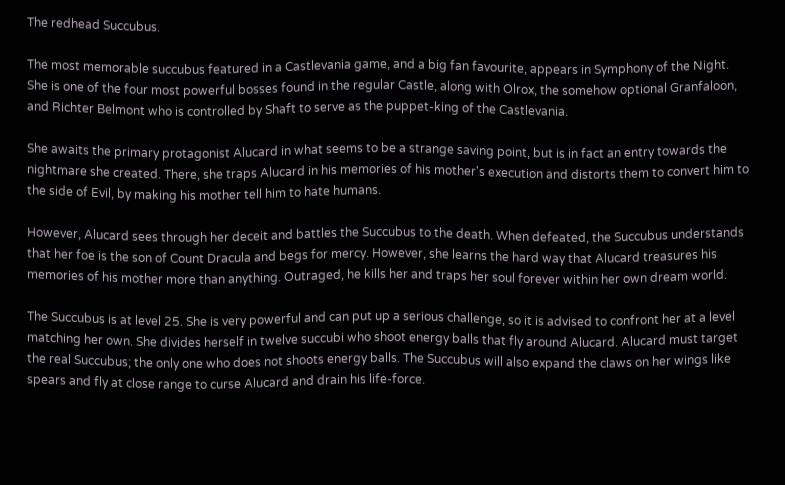The redhead Succubus.

The most memorable succubus featured in a Castlevania game, and a big fan favourite, appears in Symphony of the Night. She is one of the four most powerful bosses found in the regular Castle, along with Olrox, the somehow optional Granfaloon, and Richter Belmont who is controlled by Shaft to serve as the puppet-king of the Castlevania.

She awaits the primary protagonist Alucard in what seems to be a strange saving point, but is in fact an entry towards the nightmare she created. There, she traps Alucard in his memories of his mother's execution and distorts them to convert him to the side of Evil, by making his mother tell him to hate humans.

However, Alucard sees through her deceit and battles the Succubus to the death. When defeated, the Succubus understands that her foe is the son of Count Dracula and begs for mercy. However, she learns the hard way that Alucard treasures his memories of his mother more than anything. Outraged, he kills her and traps her soul forever within her own dream world.

The Succubus is at level 25. She is very powerful and can put up a serious challenge, so it is advised to confront her at a level matching her own. She divides herself in twelve succubi who shoot energy balls that fly around Alucard. Alucard must target the real Succubus; the only one who does not shoots energy balls. The Succubus will also expand the claws on her wings like spears and fly at close range to curse Alucard and drain his life-force.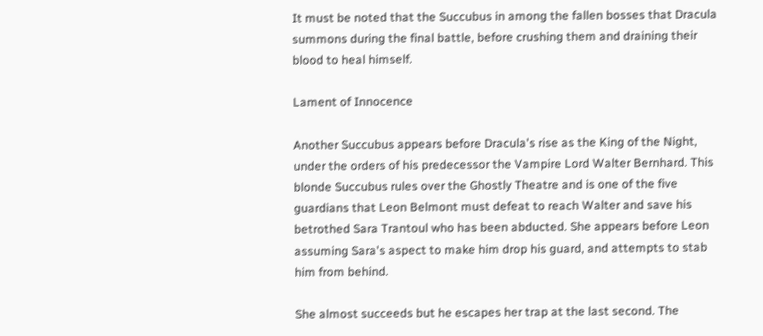It must be noted that the Succubus in among the fallen bosses that Dracula summons during the final battle, before crushing them and draining their blood to heal himself.

Lament of Innocence

Another Succubus appears before Dracula's rise as the King of the Night, under the orders of his predecessor the Vampire Lord Walter Bernhard. This blonde Succubus rules over the Ghostly Theatre and is one of the five guardians that Leon Belmont must defeat to reach Walter and save his betrothed Sara Trantoul who has been abducted. She appears before Leon assuming Sara's aspect to make him drop his guard, and attempts to stab him from behind.

She almost succeeds but he escapes her trap at the last second. The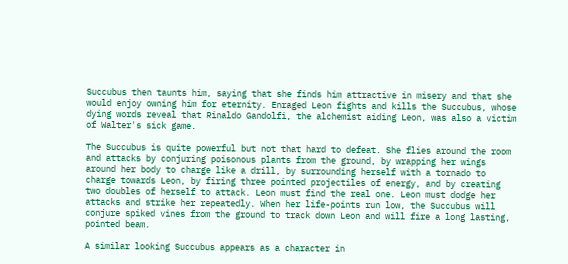Succubus then taunts him, saying that she finds him attractive in misery and that she would enjoy owning him for eternity. Enraged Leon fights and kills the Succubus, whose dying words reveal that Rinaldo Gandolfi, the alchemist aiding Leon, was also a victim of Walter's sick game.

The Succubus is quite powerful but not that hard to defeat. She flies around the room and attacks by conjuring poisonous plants from the ground, by wrapping her wings around her body to charge like a drill, by surrounding herself with a tornado to charge towards Leon, by firing three pointed projectiles of energy, and by creating two doubles of herself to attack. Leon must find the real one. Leon must dodge her attacks and strike her repeatedly. When her life-points run low, the Succubus will conjure spiked vines from the ground to track down Leon and will fire a long lasting, pointed beam.

A similar looking Succubus appears as a character in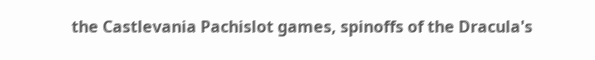the Castlevania Pachislot games, spinoffs of the Dracula's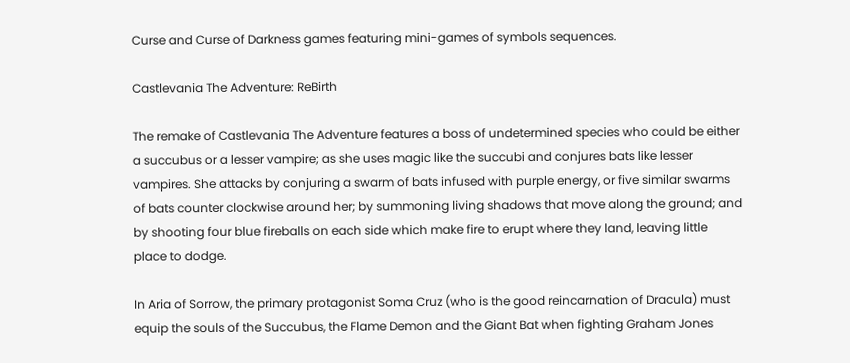Curse and Curse of Darkness games featuring mini-games of symbols sequences.

Castlevania The Adventure: ReBirth

The remake of Castlevania The Adventure features a boss of undetermined species who could be either a succubus or a lesser vampire; as she uses magic like the succubi and conjures bats like lesser vampires. She attacks by conjuring a swarm of bats infused with purple energy, or five similar swarms of bats counter clockwise around her; by summoning living shadows that move along the ground; and by shooting four blue fireballs on each side which make fire to erupt where they land, leaving little place to dodge.

In Aria of Sorrow, the primary protagonist Soma Cruz (who is the good reincarnation of Dracula) must equip the souls of the Succubus, the Flame Demon and the Giant Bat when fighting Graham Jones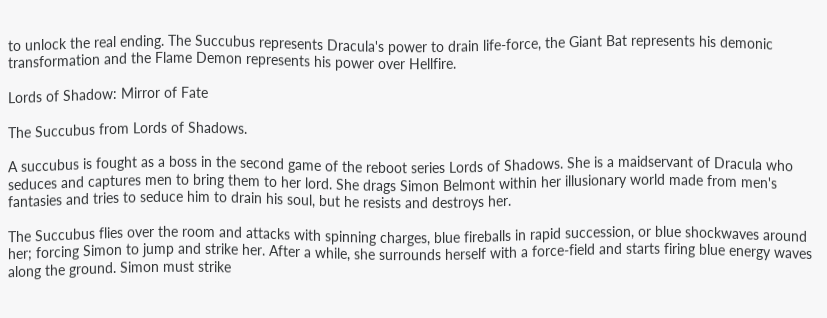to unlock the real ending. The Succubus represents Dracula's power to drain life-force, the Giant Bat represents his demonic transformation and the Flame Demon represents his power over Hellfire.

Lords of Shadow: Mirror of Fate

The Succubus from Lords of Shadows.

A succubus is fought as a boss in the second game of the reboot series Lords of Shadows. She is a maidservant of Dracula who seduces and captures men to bring them to her lord. She drags Simon Belmont within her illusionary world made from men's fantasies and tries to seduce him to drain his soul, but he resists and destroys her.

The Succubus flies over the room and attacks with spinning charges, blue fireballs in rapid succession, or blue shockwaves around her; forcing Simon to jump and strike her. After a while, she surrounds herself with a force-field and starts firing blue energy waves along the ground. Simon must strike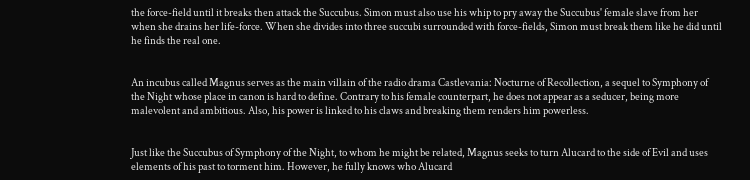the force-field until it breaks then attack the Succubus. Simon must also use his whip to pry away the Succubus' female slave from her when she drains her life-force. When she divides into three succubi surrounded with force-fields, Simon must break them like he did until he finds the real one.


An incubus called Magnus serves as the main villain of the radio drama Castlevania: Nocturne of Recollection, a sequel to Symphony of the Night whose place in canon is hard to define. Contrary to his female counterpart, he does not appear as a seducer, being more malevolent and ambitious. Also, his power is linked to his claws and breaking them renders him powerless.


Just like the Succubus of Symphony of the Night, to whom he might be related, Magnus seeks to turn Alucard to the side of Evil and uses elements of his past to torment him. However, he fully knows who Alucard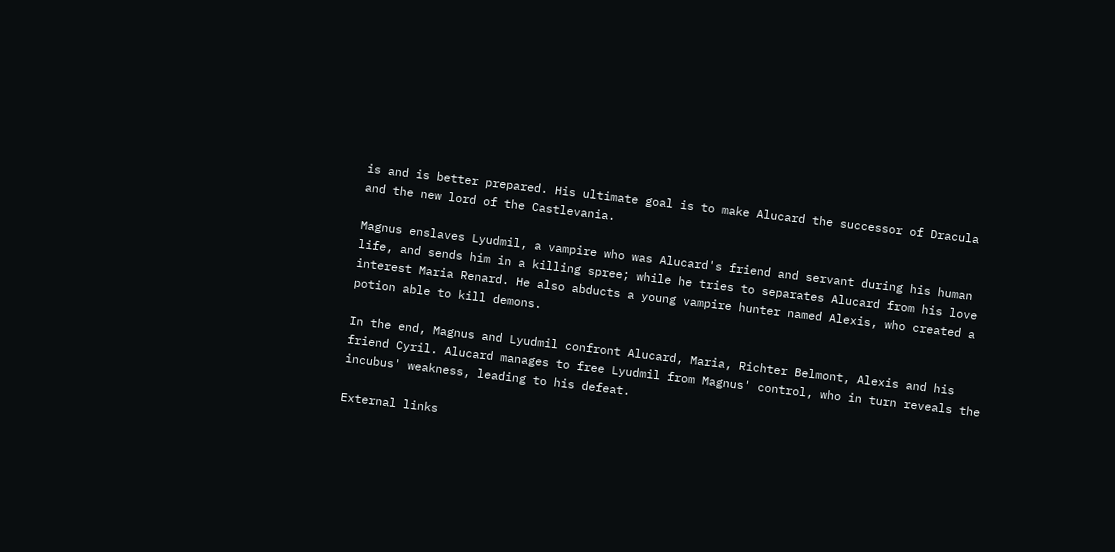is and is better prepared. His ultimate goal is to make Alucard the successor of Dracula and the new lord of the Castlevania.

Magnus enslaves Lyudmil, a vampire who was Alucard's friend and servant during his human life, and sends him in a killing spree; while he tries to separates Alucard from his love interest Maria Renard. He also abducts a young vampire hunter named Alexis, who created a potion able to kill demons.

In the end, Magnus and Lyudmil confront Alucard, Maria, Richter Belmont, Alexis and his friend Cyril. Alucard manages to free Lyudmil from Magnus' control, who in turn reveals the incubus' weakness, leading to his defeat.

External links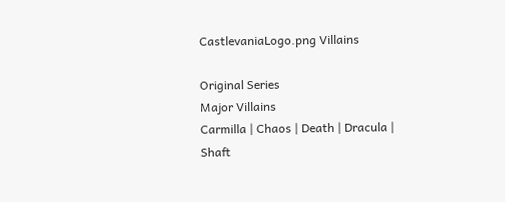CastlevaniaLogo.png Villains

Original Series
Major Villains
Carmilla | Chaos | Death | Dracula | Shaft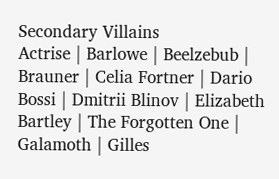Secondary Villains
Actrise | Barlowe | Beelzebub | Brauner | Celia Fortner | Dario Bossi | Dmitrii Blinov | Elizabeth Bartley | The Forgotten One | Galamoth | Gilles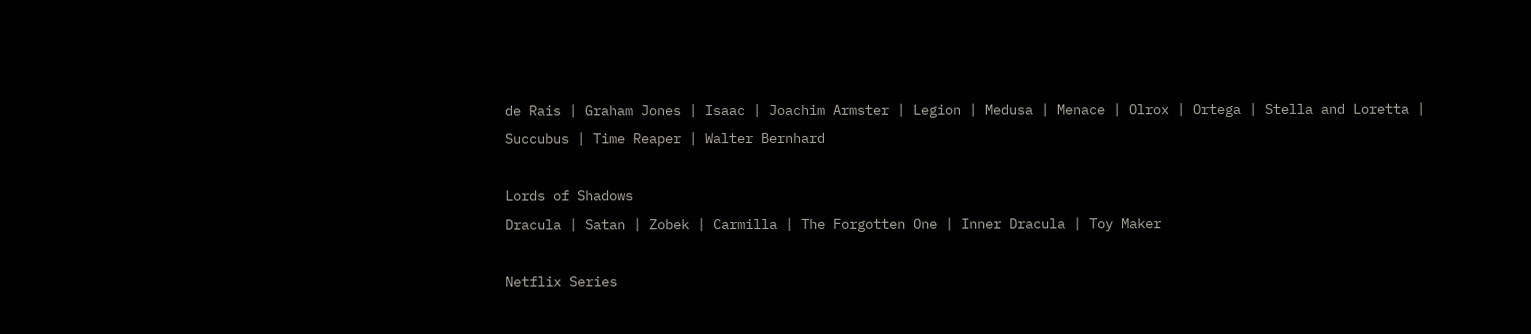de Rais | Graham Jones | Isaac | Joachim Armster | Legion | Medusa | Menace | Olrox | Ortega | Stella and Loretta | Succubus | Time Reaper | Walter Bernhard

Lords of Shadows
Dracula | Satan | Zobek | Carmilla | The Forgotten One | Inner Dracula | Toy Maker

Netflix Series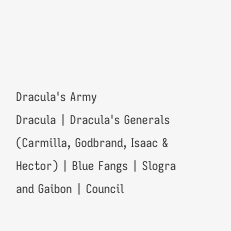Dracula's Army
Dracula | Dracula's Generals (Carmilla, Godbrand, Isaac & Hector) | Blue Fangs | Slogra and Gaibon | Council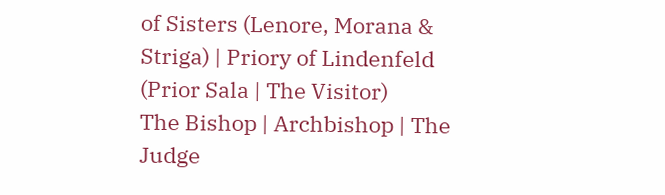of Sisters (Lenore, Morana & Striga) | Priory of Lindenfeld (Prior Sala | The Visitor)
The Bishop | Archbishop | The Judge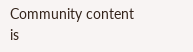Community content is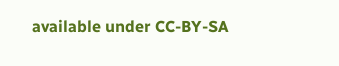available under CC-BY-SA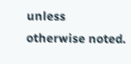unless otherwise noted.